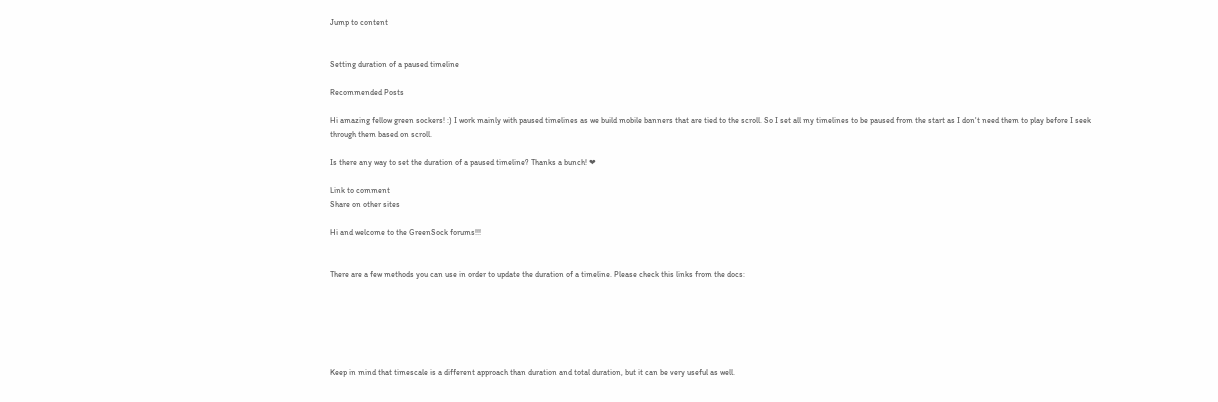Jump to content


Setting duration of a paused timeline

Recommended Posts

Hi amazing fellow green sockers! :) I work mainly with paused timelines as we build mobile banners that are tied to the scroll. So I set all my timelines to be paused from the start as I don't need them to play before I seek through them based on scroll.

Is there any way to set the duration of a paused timeline? Thanks a bunch! ❤

Link to comment
Share on other sites

Hi and welcome to the GreenSock forums!!!


There are a few methods you can use in order to update the duration of a timeline. Please check this links from the docs:






Keep in mind that timescale is a different approach than duration and total duration, but it can be very useful as well.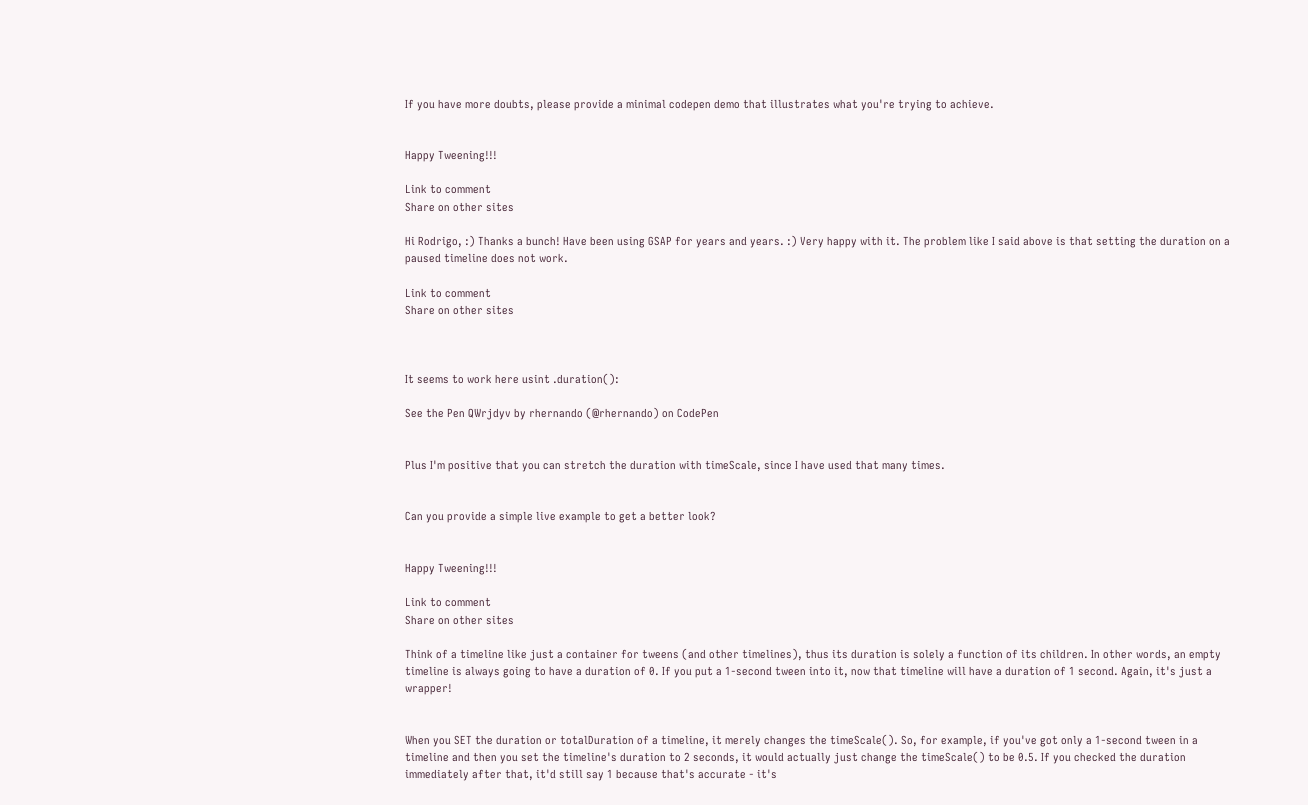If you have more doubts, please provide a minimal codepen demo that illustrates what you're trying to achieve.


Happy Tweening!!!

Link to comment
Share on other sites

Hi Rodrigo, :) Thanks a bunch! Have been using GSAP for years and years. :) Very happy with it. The problem like I said above is that setting the duration on a paused timeline does not work.

Link to comment
Share on other sites



It seems to work here usint .duration():

See the Pen QWrjdyv by rhernando (@rhernando) on CodePen


Plus I'm positive that you can stretch the duration with timeScale, since I have used that many times.


Can you provide a simple live example to get a better look?


Happy Tweening!!!

Link to comment
Share on other sites

Think of a timeline like just a container for tweens (and other timelines), thus its duration is solely a function of its children. In other words, an empty timeline is always going to have a duration of 0. If you put a 1-second tween into it, now that timeline will have a duration of 1 second. Again, it's just a wrapper!


When you SET the duration or totalDuration of a timeline, it merely changes the timeScale(). So, for example, if you've got only a 1-second tween in a timeline and then you set the timeline's duration to 2 seconds, it would actually just change the timeScale() to be 0.5. If you checked the duration immediately after that, it'd still say 1 because that's accurate - it's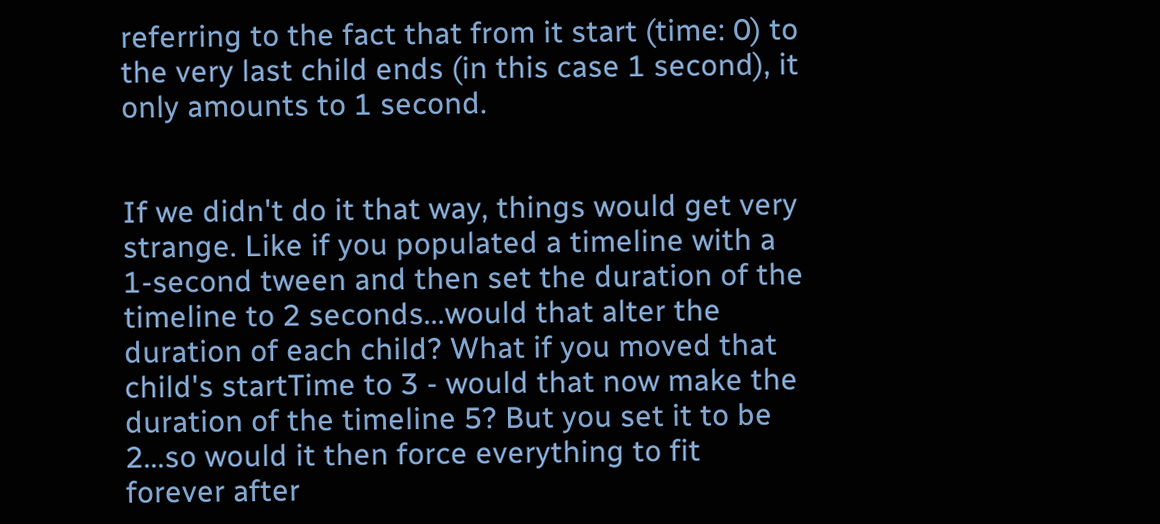referring to the fact that from it start (time: 0) to the very last child ends (in this case 1 second), it only amounts to 1 second.


If we didn't do it that way, things would get very strange. Like if you populated a timeline with a 1-second tween and then set the duration of the timeline to 2 seconds...would that alter the duration of each child? What if you moved that child's startTime to 3 - would that now make the duration of the timeline 5? But you set it to be 2...so would it then force everything to fit forever after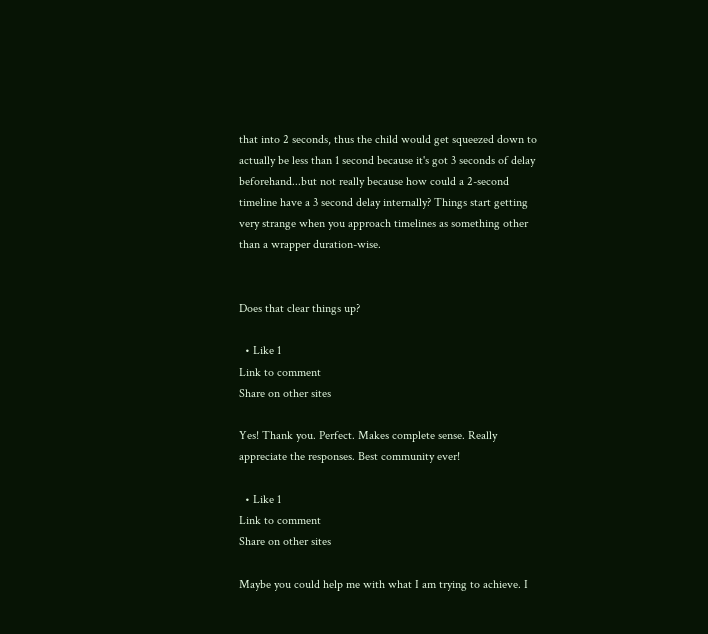that into 2 seconds, thus the child would get squeezed down to actually be less than 1 second because it's got 3 seconds of delay beforehand...but not really because how could a 2-second timeline have a 3 second delay internally? Things start getting very strange when you approach timelines as something other than a wrapper duration-wise.


Does that clear things up?

  • Like 1
Link to comment
Share on other sites

Yes! Thank you. Perfect. Makes complete sense. Really appreciate the responses. Best community ever!

  • Like 1
Link to comment
Share on other sites

Maybe you could help me with what I am trying to achieve. I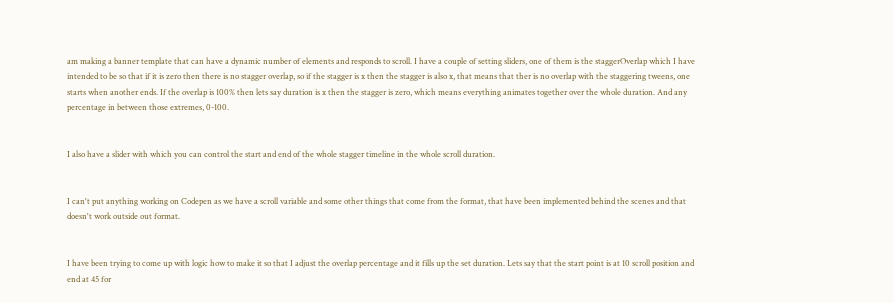am making a banner template that can have a dynamic number of elements and responds to scroll. I have a couple of setting sliders, one of them is the staggerOverlap which I have intended to be so that if it is zero then there is no stagger overlap, so if the stagger is x then the stagger is also x, that means that ther is no overlap with the staggering tweens, one starts when another ends. If the overlap is 100% then lets say duration is x then the stagger is zero, which means everything animates together over the whole duration. And any percentage in between those extremes, 0-100.


I also have a slider with which you can control the start and end of the whole stagger timeline in the whole scroll duration.


I can't put anything working on Codepen as we have a scroll variable and some other things that come from the format, that have been implemented behind the scenes and that doesn't work outside out format.


I have been trying to come up with logic how to make it so that I adjust the overlap percentage and it fills up the set duration. Lets say that the start point is at 10 scroll position and end at 45 for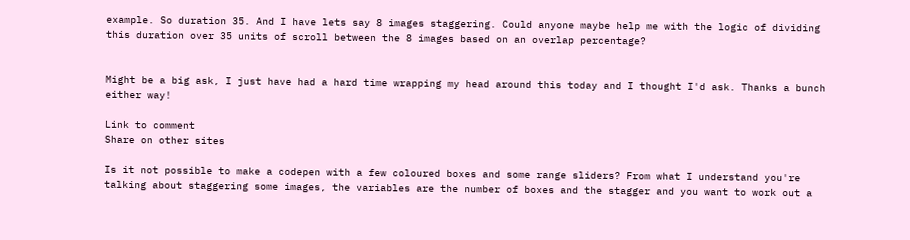example. So duration 35. And I have lets say 8 images staggering. Could anyone maybe help me with the logic of dividing this duration over 35 units of scroll between the 8 images based on an overlap percentage?


Might be a big ask, I just have had a hard time wrapping my head around this today and I thought I'd ask. Thanks a bunch either way!

Link to comment
Share on other sites

Is it not possible to make a codepen with a few coloured boxes and some range sliders? From what I understand you're talking about staggering some images, the variables are the number of boxes and the stagger and you want to work out a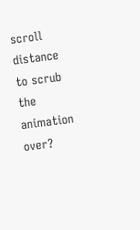scroll distance to scrub the animation over?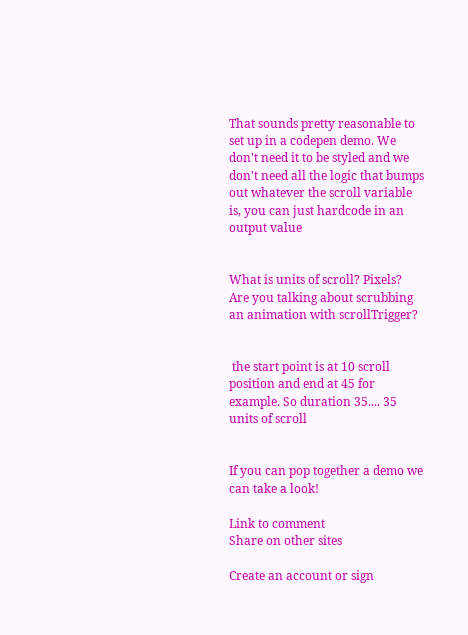That sounds pretty reasonable to set up in a codepen demo. We don't need it to be styled and we don't need all the logic that bumps out whatever the scroll variable is, you can just hardcode in an output value


What is units of scroll? Pixels? Are you talking about scrubbing an animation with scrollTrigger?


 the start point is at 10 scroll position and end at 45 for example. So duration 35.... 35 units of scroll


If you can pop together a demo we can take a look!

Link to comment
Share on other sites

Create an account or sign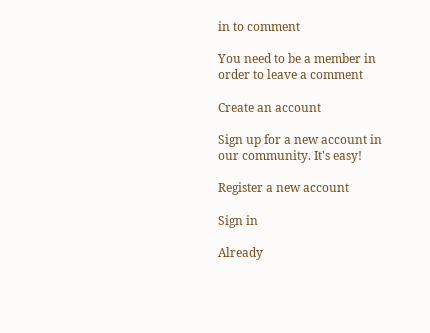in to comment

You need to be a member in order to leave a comment

Create an account

Sign up for a new account in our community. It's easy!

Register a new account

Sign in

Already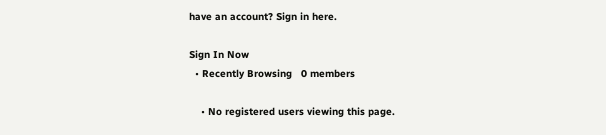have an account? Sign in here.

Sign In Now
  • Recently Browsing   0 members

    • No registered users viewing this page.